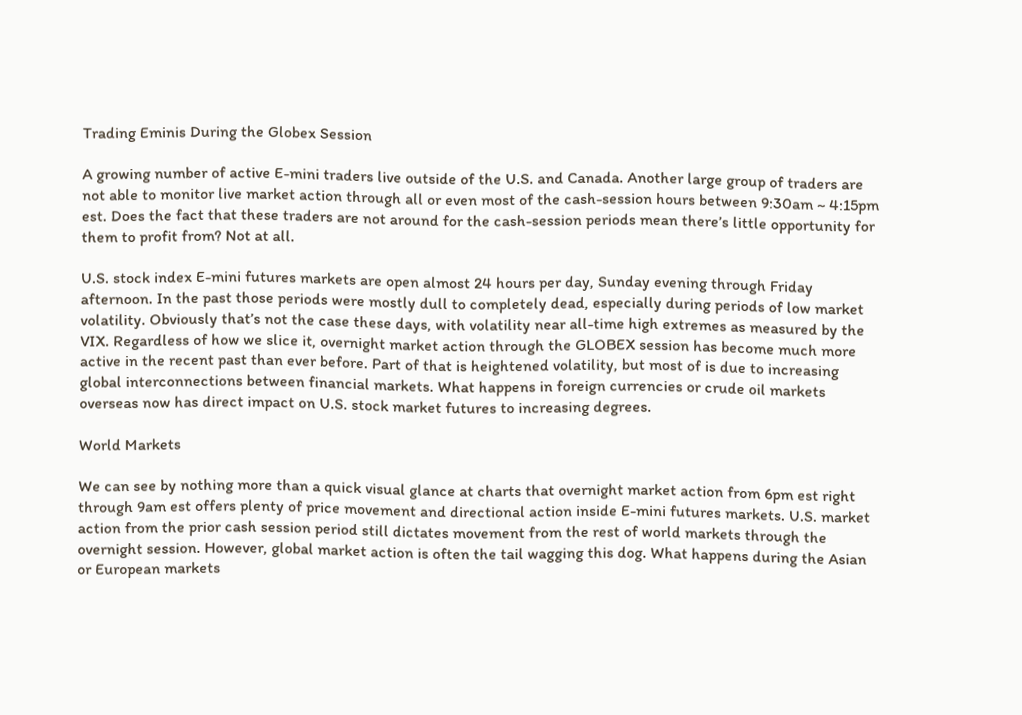Trading Eminis During the Globex Session

A growing number of active E-mini traders live outside of the U.S. and Canada. Another large group of traders are not able to monitor live market action through all or even most of the cash-session hours between 9:30am ~ 4:15pm est. Does the fact that these traders are not around for the cash-session periods mean there’s little opportunity for them to profit from? Not at all.

U.S. stock index E-mini futures markets are open almost 24 hours per day, Sunday evening through Friday afternoon. In the past those periods were mostly dull to completely dead, especially during periods of low market volatility. Obviously that’s not the case these days, with volatility near all-time high extremes as measured by the VIX. Regardless of how we slice it, overnight market action through the GLOBEX session has become much more active in the recent past than ever before. Part of that is heightened volatility, but most of is due to increasing global interconnections between financial markets. What happens in foreign currencies or crude oil markets overseas now has direct impact on U.S. stock market futures to increasing degrees.

World Markets

We can see by nothing more than a quick visual glance at charts that overnight market action from 6pm est right through 9am est offers plenty of price movement and directional action inside E-mini futures markets. U.S. market action from the prior cash session period still dictates movement from the rest of world markets through the overnight session. However, global market action is often the tail wagging this dog. What happens during the Asian or European markets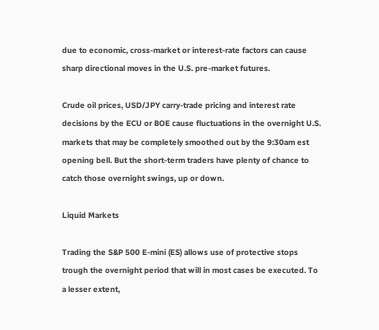due to economic, cross-market or interest-rate factors can cause sharp directional moves in the U.S. pre-market futures.

Crude oil prices, USD/JPY carry-trade pricing and interest rate decisions by the ECU or BOE cause fluctuations in the overnight U.S. markets that may be completely smoothed out by the 9:30am est opening bell. But the short-term traders have plenty of chance to catch those overnight swings, up or down.

Liquid Markets

Trading the S&P 500 E-mini (ES) allows use of protective stops trough the overnight period that will in most cases be executed. To a lesser extent,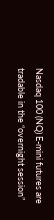Nasdaq 100 (NQ) E-mini futures are tradable in the “overnight session”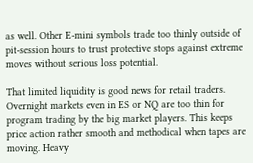as well. Other E-mini symbols trade too thinly outside of pit-session hours to trust protective stops against extreme moves without serious loss potential.

That limited liquidity is good news for retail traders. Overnight markets even in ES or NQ are too thin for program trading by the big market players. This keeps price action rather smooth and methodical when tapes are moving. Heavy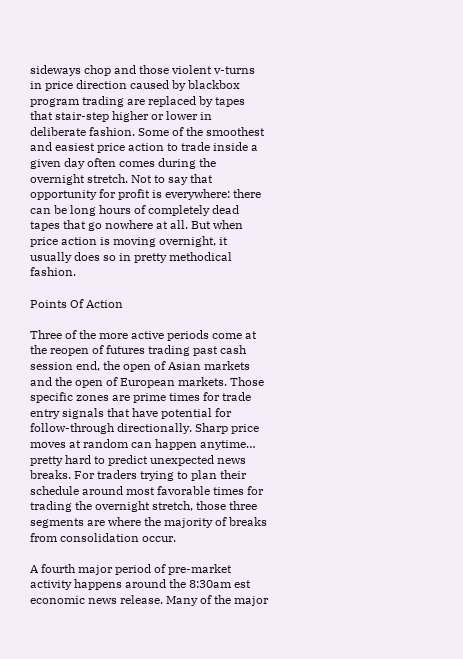sideways chop and those violent v-turns in price direction caused by blackbox program trading are replaced by tapes that stair-step higher or lower in deliberate fashion. Some of the smoothest and easiest price action to trade inside a given day often comes during the overnight stretch. Not to say that opportunity for profit is everywhere: there can be long hours of completely dead tapes that go nowhere at all. But when price action is moving overnight, it usually does so in pretty methodical fashion.

Points Of Action

Three of the more active periods come at the reopen of futures trading past cash session end, the open of Asian markets and the open of European markets. Those specific zones are prime times for trade entry signals that have potential for follow-through directionally. Sharp price moves at random can happen anytime… pretty hard to predict unexpected news breaks. For traders trying to plan their schedule around most favorable times for trading the overnight stretch, those three segments are where the majority of breaks from consolidation occur.

A fourth major period of pre-market activity happens around the 8:30am est economic news release. Many of the major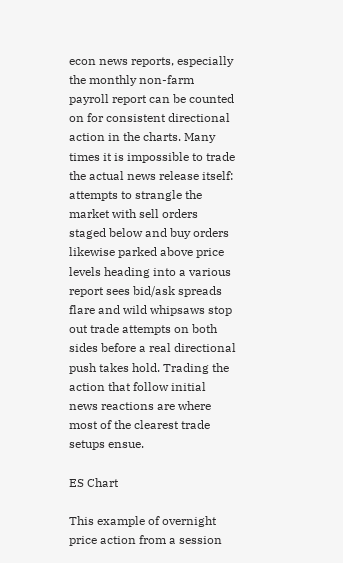econ news reports, especially the monthly non-farm payroll report can be counted on for consistent directional action in the charts. Many times it is impossible to trade the actual news release itself: attempts to strangle the market with sell orders staged below and buy orders likewise parked above price levels heading into a various report sees bid/ask spreads flare and wild whipsaws stop out trade attempts on both sides before a real directional push takes hold. Trading the action that follow initial news reactions are where most of the clearest trade setups ensue.

ES Chart

This example of overnight price action from a session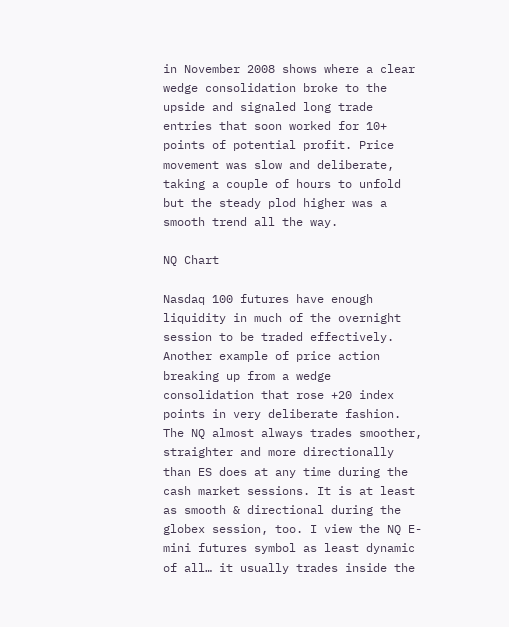in November 2008 shows where a clear wedge consolidation broke to the upside and signaled long trade entries that soon worked for 10+ points of potential profit. Price movement was slow and deliberate, taking a couple of hours to unfold but the steady plod higher was a smooth trend all the way.

NQ Chart

Nasdaq 100 futures have enough liquidity in much of the overnight session to be traded effectively. Another example of price action breaking up from a wedge consolidation that rose +20 index points in very deliberate fashion. The NQ almost always trades smoother, straighter and more directionally than ES does at any time during the cash market sessions. It is at least as smooth & directional during the globex session, too. I view the NQ E-mini futures symbol as least dynamic of all… it usually trades inside the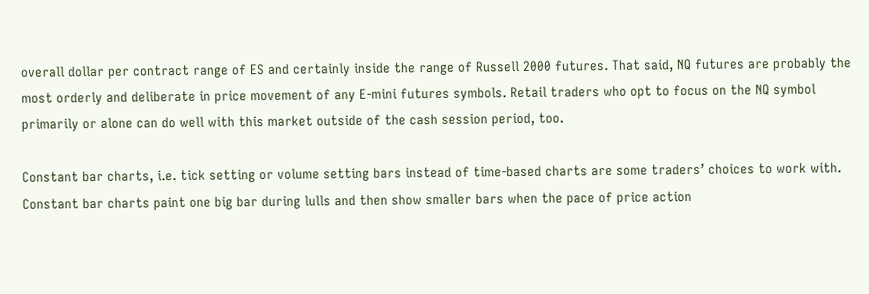overall dollar per contract range of ES and certainly inside the range of Russell 2000 futures. That said, NQ futures are probably the most orderly and deliberate in price movement of any E-mini futures symbols. Retail traders who opt to focus on the NQ symbol primarily or alone can do well with this market outside of the cash session period, too.

Constant bar charts, i.e. tick setting or volume setting bars instead of time-based charts are some traders’ choices to work with. Constant bar charts paint one big bar during lulls and then show smaller bars when the pace of price action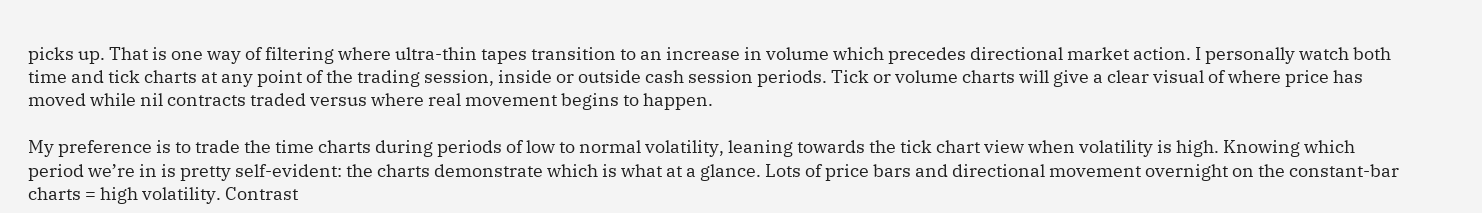picks up. That is one way of filtering where ultra-thin tapes transition to an increase in volume which precedes directional market action. I personally watch both time and tick charts at any point of the trading session, inside or outside cash session periods. Tick or volume charts will give a clear visual of where price has moved while nil contracts traded versus where real movement begins to happen.

My preference is to trade the time charts during periods of low to normal volatility, leaning towards the tick chart view when volatility is high. Knowing which period we’re in is pretty self-evident: the charts demonstrate which is what at a glance. Lots of price bars and directional movement overnight on the constant-bar charts = high volatility. Contrast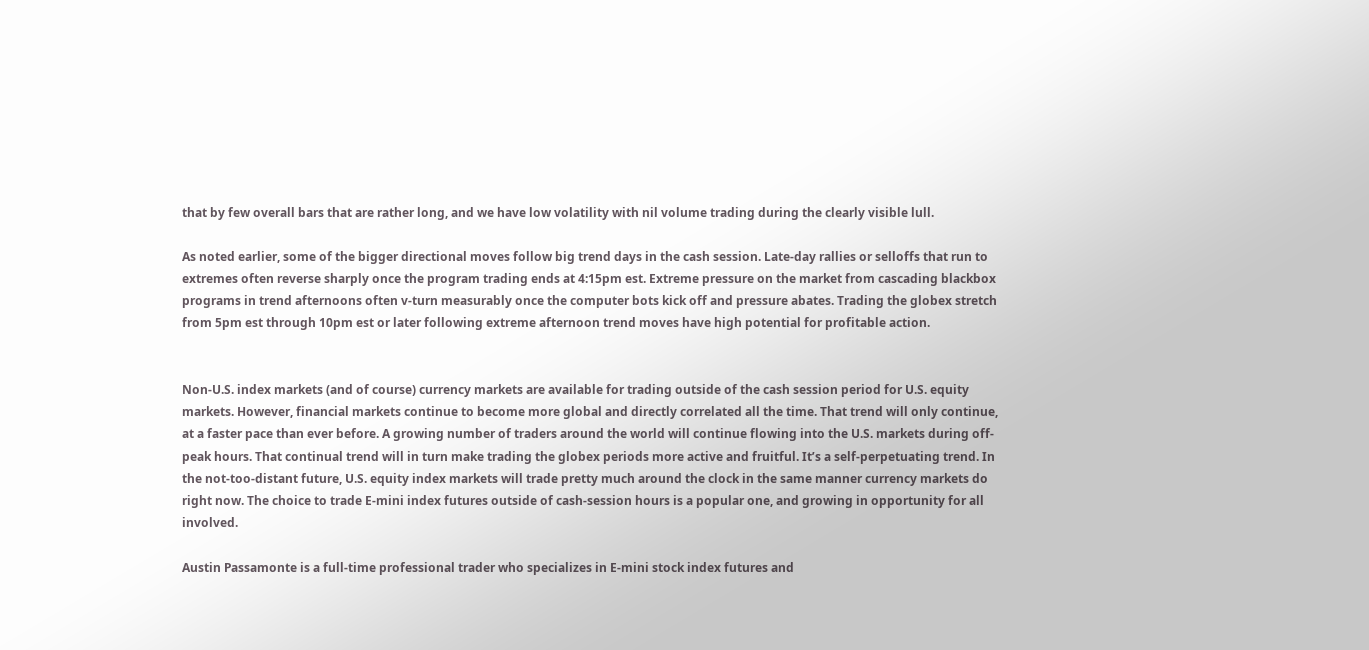that by few overall bars that are rather long, and we have low volatility with nil volume trading during the clearly visible lull.

As noted earlier, some of the bigger directional moves follow big trend days in the cash session. Late-day rallies or selloffs that run to extremes often reverse sharply once the program trading ends at 4:15pm est. Extreme pressure on the market from cascading blackbox programs in trend afternoons often v-turn measurably once the computer bots kick off and pressure abates. Trading the globex stretch from 5pm est through 10pm est or later following extreme afternoon trend moves have high potential for profitable action.


Non-U.S. index markets (and of course) currency markets are available for trading outside of the cash session period for U.S. equity markets. However, financial markets continue to become more global and directly correlated all the time. That trend will only continue, at a faster pace than ever before. A growing number of traders around the world will continue flowing into the U.S. markets during off-peak hours. That continual trend will in turn make trading the globex periods more active and fruitful. It’s a self-perpetuating trend. In the not-too-distant future, U.S. equity index markets will trade pretty much around the clock in the same manner currency markets do right now. The choice to trade E-mini index futures outside of cash-session hours is a popular one, and growing in opportunity for all involved.

Austin Passamonte is a full-time professional trader who specializes in E-mini stock index futures and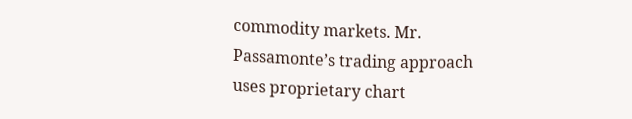commodity markets. Mr. Passamonte’s trading approach uses proprietary chart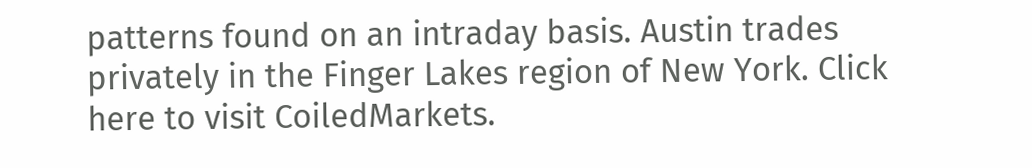patterns found on an intraday basis. Austin trades privately in the Finger Lakes region of New York. Click here to visit CoiledMarkets.